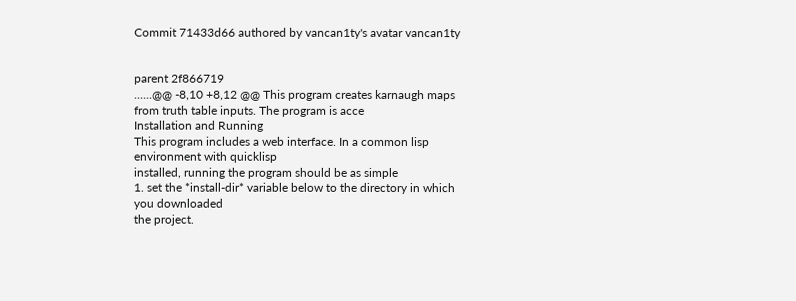Commit 71433d66 authored by vancan1ty's avatar vancan1ty


parent 2f866719
......@@ -8,10 +8,12 @@ This program creates karnaugh maps from truth table inputs. The program is acce
Installation and Running
This program includes a web interface. In a common lisp environment with quicklisp
installed, running the program should be as simple
1. set the *install-dir* variable below to the directory in which you downloaded
the project.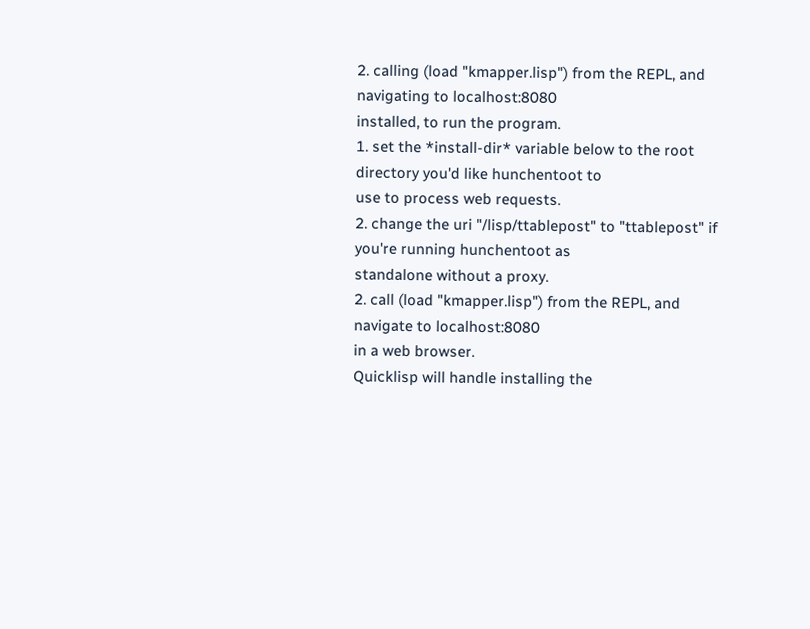2. calling (load "kmapper.lisp") from the REPL, and navigating to localhost:8080
installed, to run the program.
1. set the *install-dir* variable below to the root directory you'd like hunchentoot to
use to process web requests.
2. change the uri "/lisp/ttablepost" to "ttablepost" if you're running hunchentoot as
standalone without a proxy.
2. call (load "kmapper.lisp") from the REPL, and navigate to localhost:8080
in a web browser.
Quicklisp will handle installing the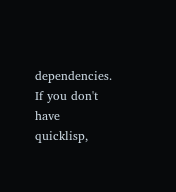dependencies. If you don't have quicklisp,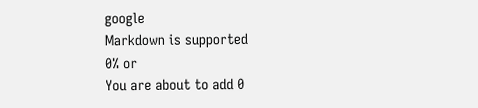google
Markdown is supported
0% or
You are about to add 0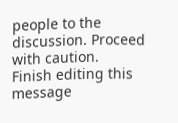people to the discussion. Proceed with caution.
Finish editing this message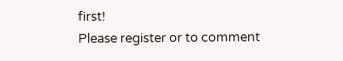first!
Please register or to comment